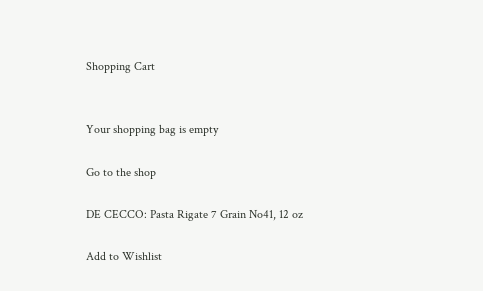Shopping Cart


Your shopping bag is empty

Go to the shop

DE CECCO: Pasta Rigate 7 Grain No41, 12 oz

Add to Wishlist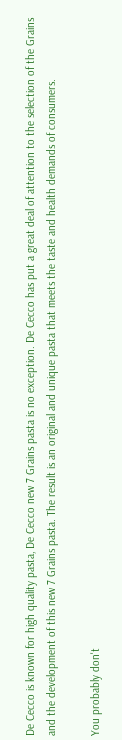De Cecco is known for high quality pasta, De Cecco new 7 Grains pasta is no exception. De Cecco has put a great deal of attention to the selection of the Grains and the development of this new 7 Grains pasta. The result is an original and unique pasta that meets the taste and health demands of consumers.

You probably don't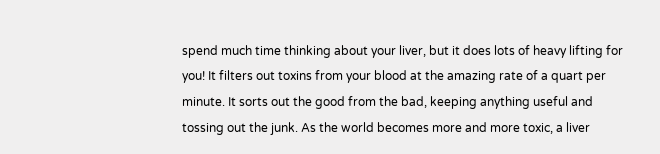spend much time thinking about your liver, but it does lots of heavy lifting for you! It filters out toxins from your blood at the amazing rate of a quart per minute. It sorts out the good from the bad, keeping anything useful and tossing out the junk. As the world becomes more and more toxic, a liver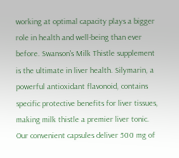working at optimal capacity plays a bigger role in health and well-being than ever before. Swanson's Milk Thistle supplement is the ultimate in liver health. Silymarin, a powerful antioxidant flavonoid, contains specific protective benefits for liver tissues, making milk thistle a premier liver tonic. Our convenient capsules deliver 500 mg of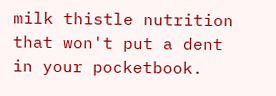milk thistle nutrition that won't put a dent in your pocketbook.